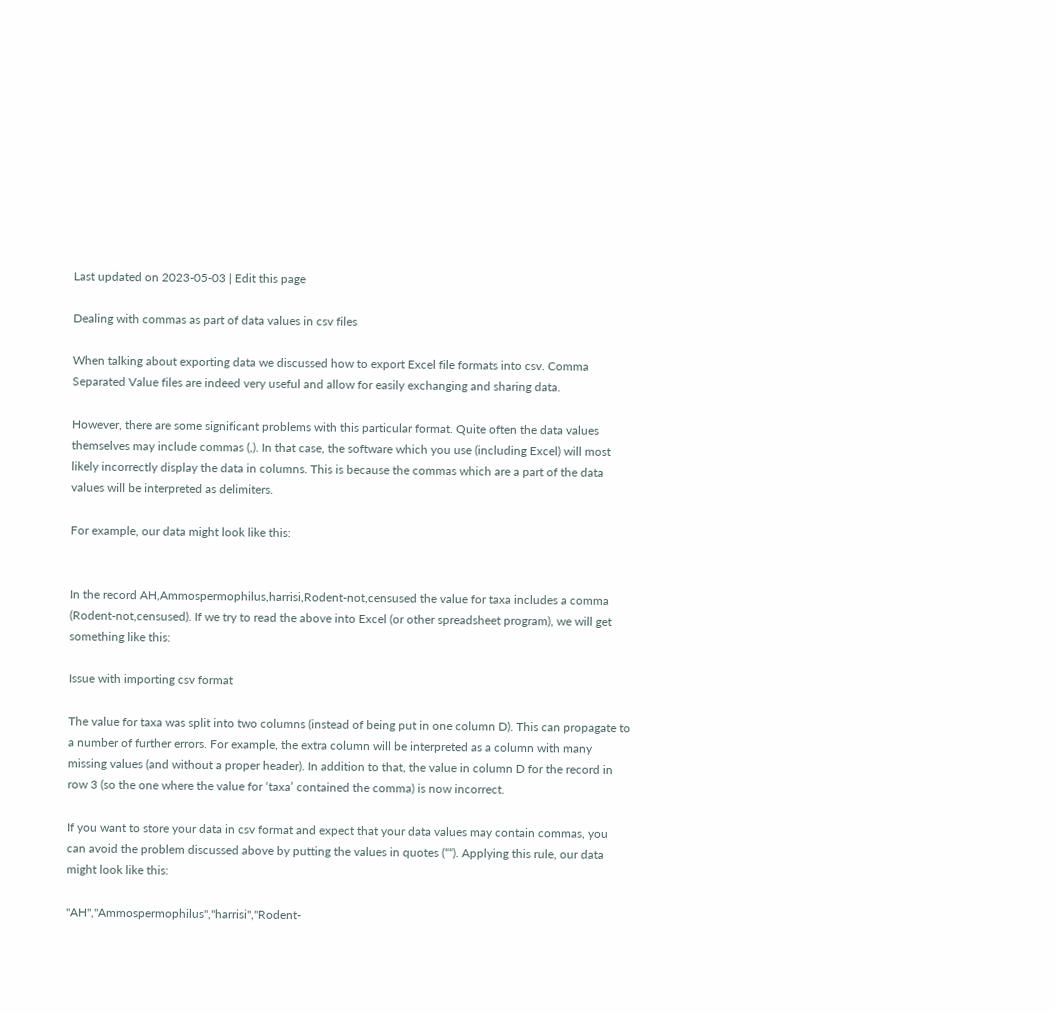Last updated on 2023-05-03 | Edit this page

Dealing with commas as part of data values in csv files

When talking about exporting data we discussed how to export Excel file formats into csv. Comma Separated Value files are indeed very useful and allow for easily exchanging and sharing data.

However, there are some significant problems with this particular format. Quite often the data values themselves may include commas (,). In that case, the software which you use (including Excel) will most likely incorrectly display the data in columns. This is because the commas which are a part of the data values will be interpreted as delimiters.

For example, our data might look like this:


In the record AH,Ammospermophilus,harrisi,Rodent-not,censused the value for taxa includes a comma (Rodent-not,censused). If we try to read the above into Excel (or other spreadsheet program), we will get something like this:

Issue with importing csv format

The value for taxa was split into two columns (instead of being put in one column D). This can propagate to a number of further errors. For example, the extra column will be interpreted as a column with many missing values (and without a proper header). In addition to that, the value in column D for the record in row 3 (so the one where the value for ‘taxa’ contained the comma) is now incorrect.

If you want to store your data in csv format and expect that your data values may contain commas, you can avoid the problem discussed above by putting the values in quotes (““). Applying this rule, our data might look like this:

"AH","Ammospermophilus","harrisi","Rodent-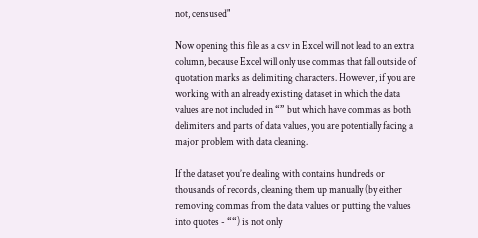not, censused"

Now opening this file as a csv in Excel will not lead to an extra column, because Excel will only use commas that fall outside of quotation marks as delimiting characters. However, if you are working with an already existing dataset in which the data values are not included in “” but which have commas as both delimiters and parts of data values, you are potentially facing a major problem with data cleaning.

If the dataset you’re dealing with contains hundreds or thousands of records, cleaning them up manually (by either removing commas from the data values or putting the values into quotes - ““) is not only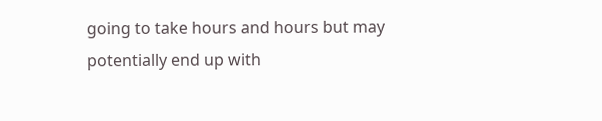going to take hours and hours but may potentially end up with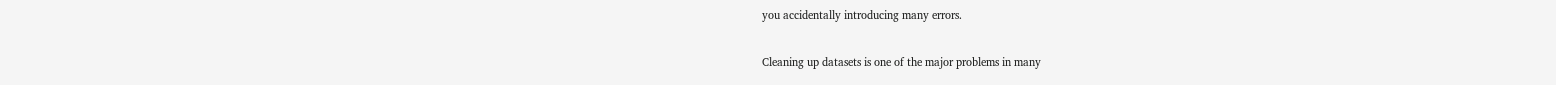you accidentally introducing many errors.

Cleaning up datasets is one of the major problems in many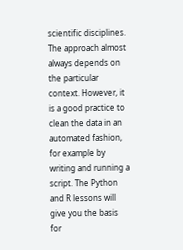scientific disciplines. The approach almost always depends on the particular context. However, it is a good practice to clean the data in an automated fashion, for example by writing and running a script. The Python and R lessons will give you the basis for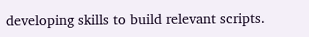developing skills to build relevant scripts.